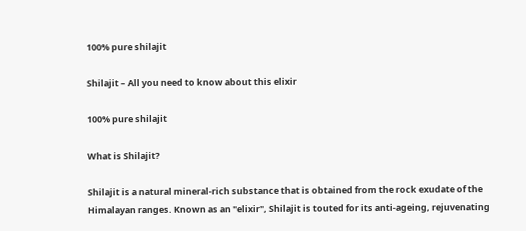100% pure shilajit

Shilajit – All you need to know about this elixir

100% pure shilajit

What is Shilajit?

Shilajit is a natural mineral-rich substance that is obtained from the rock exudate of the Himalayan ranges. Known as an "elixir", Shilajit is touted for its anti-ageing, rejuvenating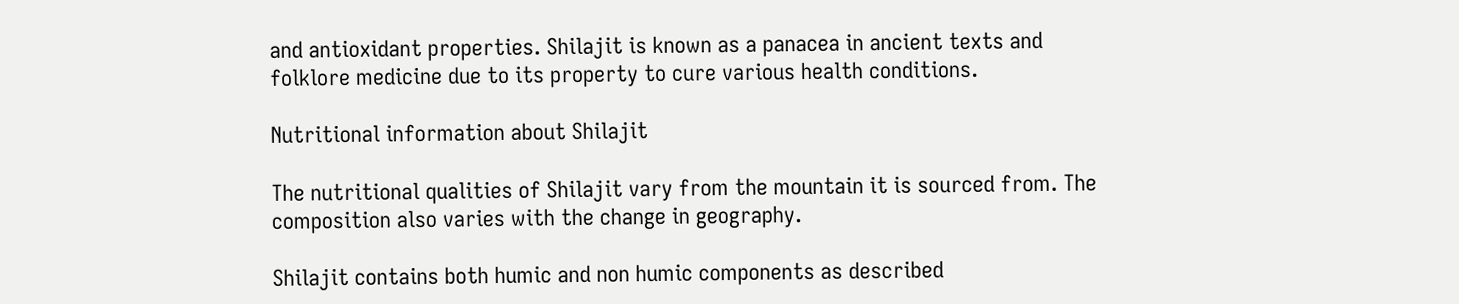and antioxidant properties. Shilajit is known as a panacea in ancient texts and folklore medicine due to its property to cure various health conditions.

Nutritional information about Shilajit

The nutritional qualities of Shilajit vary from the mountain it is sourced from. The composition also varies with the change in geography.

Shilajit contains both humic and non humic components as described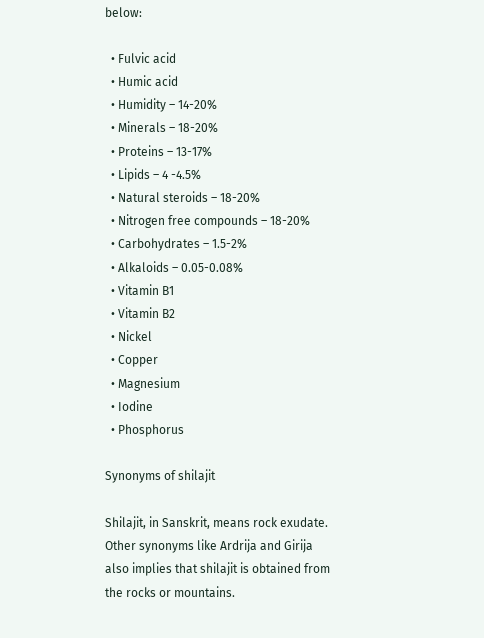below:

  • Fulvic acid
  • Humic acid
  • Humidity – 14-20%
  • Minerals – 18-20%
  • Proteins – 13-17%
  • Lipids – 4 -4.5%
  • Natural steroids – 18-20%
  • Nitrogen free compounds – 18-20%
  • Carbohydrates – 1.5-2%
  • Alkaloids – 0.05-0.08%
  • Vitamin B1
  • Vitamin B2
  • Nickel
  • Copper
  • Magnesium
  • Iodine
  • Phosphorus

Synonyms of shilajit

Shilajit, in Sanskrit, means rock exudate. Other synonyms like Ardrija and Girija also implies that shilajit is obtained from the rocks or mountains.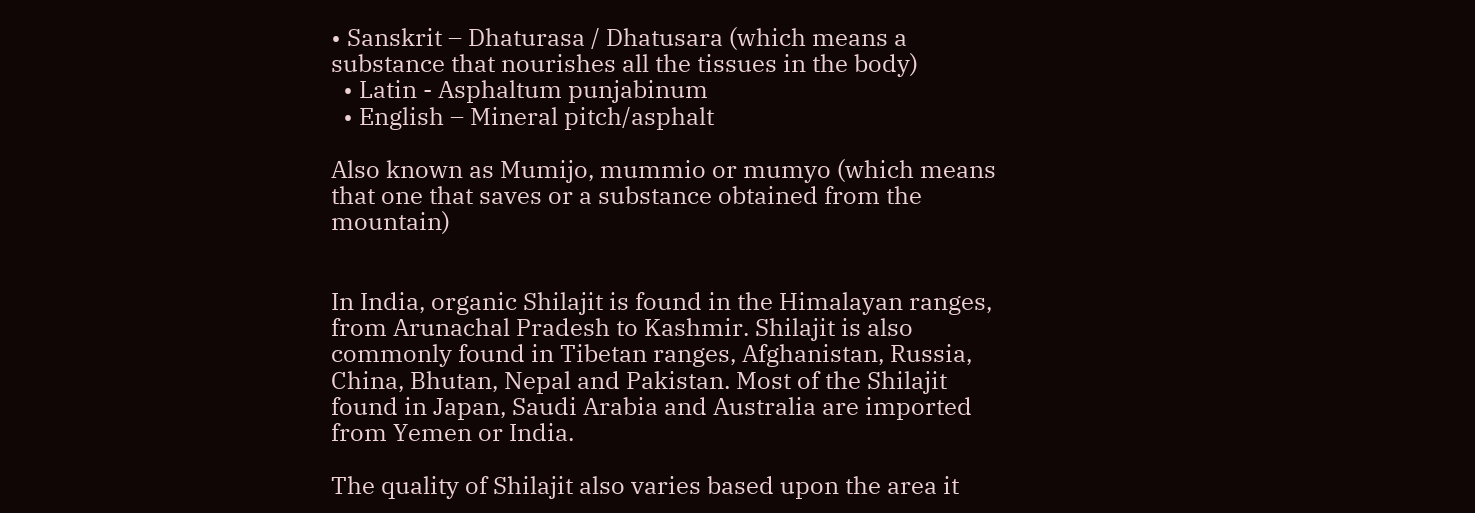• Sanskrit – Dhaturasa / Dhatusara (which means a substance that nourishes all the tissues in the body)
  • Latin - Asphaltum punjabinum
  • English – Mineral pitch/asphalt

Also known as Mumijo, mummio or mumyo (which means that one that saves or a substance obtained from the mountain)


In India, organic Shilajit is found in the Himalayan ranges, from Arunachal Pradesh to Kashmir. Shilajit is also commonly found in Tibetan ranges, Afghanistan, Russia, China, Bhutan, Nepal and Pakistan. Most of the Shilajit found in Japan, Saudi Arabia and Australia are imported from Yemen or India.

The quality of Shilajit also varies based upon the area it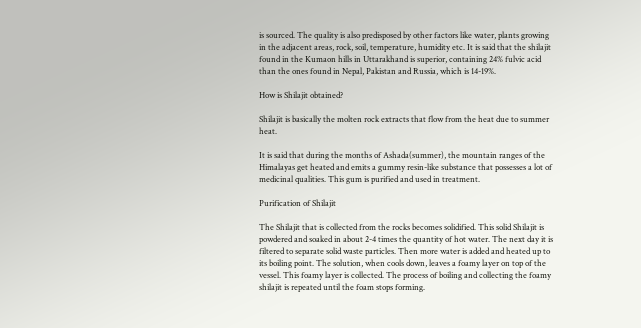is sourced. The quality is also predisposed by other factors like water, plants growing in the adjacent areas, rock, soil, temperature, humidity etc. It is said that the shilajit found in the Kumaon hills in Uttarakhand is superior, containing 24% fulvic acid than the ones found in Nepal, Pakistan and Russia, which is 14-19%.

How is Shilajit obtained?

Shilajit is basically the molten rock extracts that flow from the heat due to summer heat.

It is said that during the months of Ashada(summer), the mountain ranges of the Himalayas get heated and emits a gummy resin-like substance that possesses a lot of medicinal qualities. This gum is purified and used in treatment.

Purification of Shilajit

The Shilajit that is collected from the rocks becomes solidified. This solid Shilajit is powdered and soaked in about 2-4 times the quantity of hot water. The next day it is filtered to separate solid waste particles. Then more water is added and heated up to its boiling point. The solution, when cools down, leaves a foamy layer on top of the vessel. This foamy layer is collected. The process of boiling and collecting the foamy shilajit is repeated until the foam stops forming.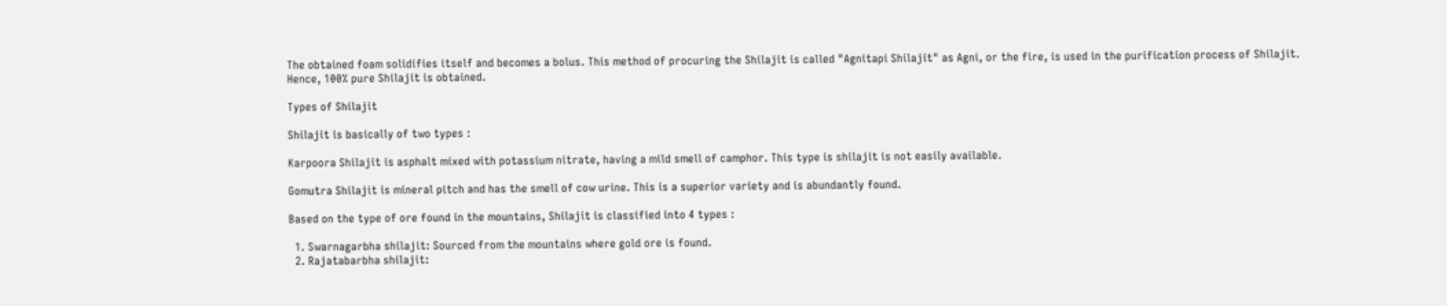The obtained foam solidifies itself and becomes a bolus. This method of procuring the Shilajit is called "Agnitapi Shilajit" as Agni, or the fire, is used in the purification process of Shilajit.  Hence, 100% pure Shilajit is obtained.

Types of Shilajit

Shilajit is basically of two types :

Karpoora Shilajit is asphalt mixed with potassium nitrate, having a mild smell of camphor. This type is shilajit is not easily available.

Gomutra Shilajit is mineral pitch and has the smell of cow urine. This is a superior variety and is abundantly found.

Based on the type of ore found in the mountains, Shilajit is classified into 4 types :

  1. Swarnagarbha shilajit: Sourced from the mountains where gold ore is found.
  2. Rajatabarbha shilajit: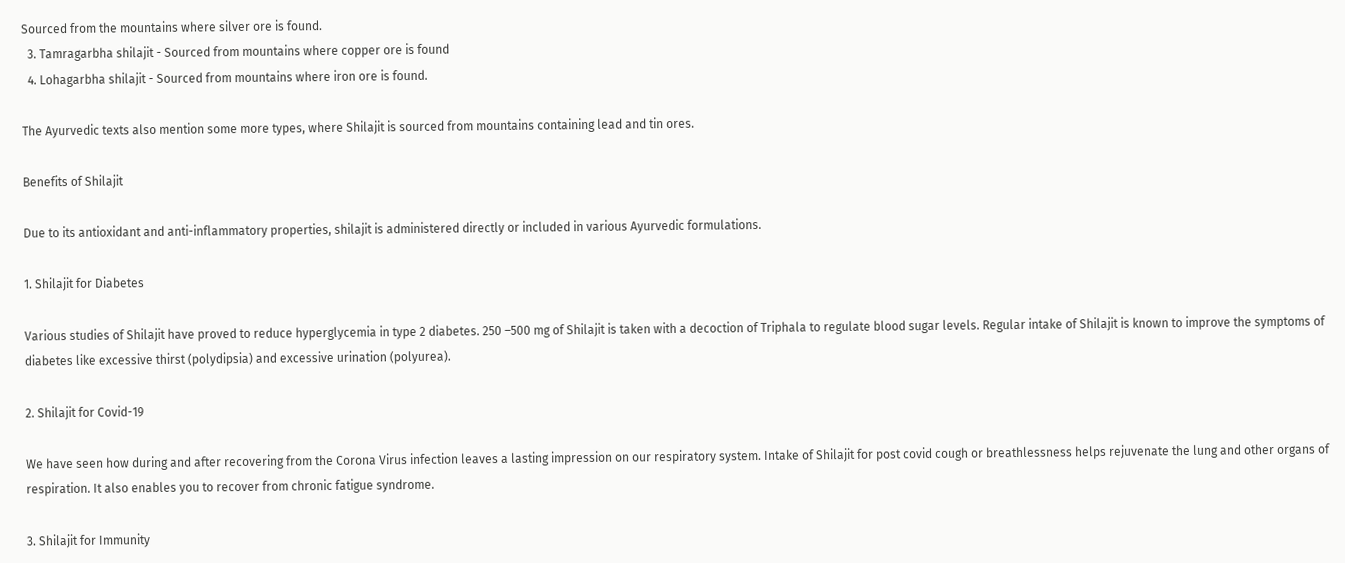Sourced from the mountains where silver ore is found.
  3. Tamragarbha shilajit - Sourced from mountains where copper ore is found
  4. Lohagarbha shilajit - Sourced from mountains where iron ore is found.

The Ayurvedic texts also mention some more types, where Shilajit is sourced from mountains containing lead and tin ores.

Benefits of Shilajit

Due to its antioxidant and anti-inflammatory properties, shilajit is administered directly or included in various Ayurvedic formulations.

1. Shilajit for Diabetes

Various studies of Shilajit have proved to reduce hyperglycemia in type 2 diabetes. 250 –500 mg of Shilajit is taken with a decoction of Triphala to regulate blood sugar levels. Regular intake of Shilajit is known to improve the symptoms of diabetes like excessive thirst (polydipsia) and excessive urination (polyurea).

2. Shilajit for Covid-19

We have seen how during and after recovering from the Corona Virus infection leaves a lasting impression on our respiratory system. Intake of Shilajit for post covid cough or breathlessness helps rejuvenate the lung and other organs of respiration. It also enables you to recover from chronic fatigue syndrome.

3. Shilajit for Immunity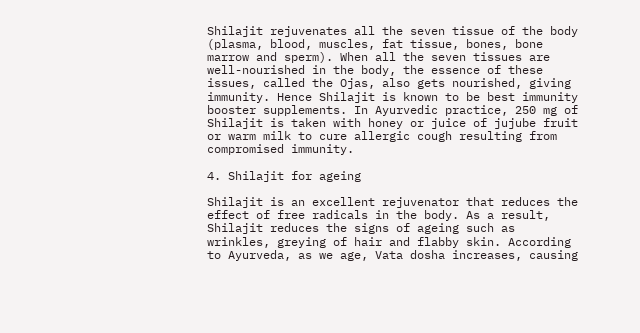Shilajit rejuvenates all the seven tissue of the body (plasma, blood, muscles, fat tissue, bones, bone marrow and sperm). When all the seven tissues are well-nourished in the body, the essence of these issues, called the Ojas, also gets nourished, giving immunity. Hence Shilajit is known to be best immunity booster supplements. In Ayurvedic practice, 250 mg of Shilajit is taken with honey or juice of jujube fruit or warm milk to cure allergic cough resulting from compromised immunity.

4. Shilajit for ageing

Shilajit is an excellent rejuvenator that reduces the effect of free radicals in the body. As a result, Shilajit reduces the signs of ageing such as wrinkles, greying of hair and flabby skin. According to Ayurveda, as we age, Vata dosha increases, causing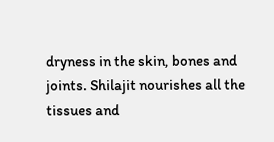dryness in the skin, bones and joints. Shilajit nourishes all the tissues and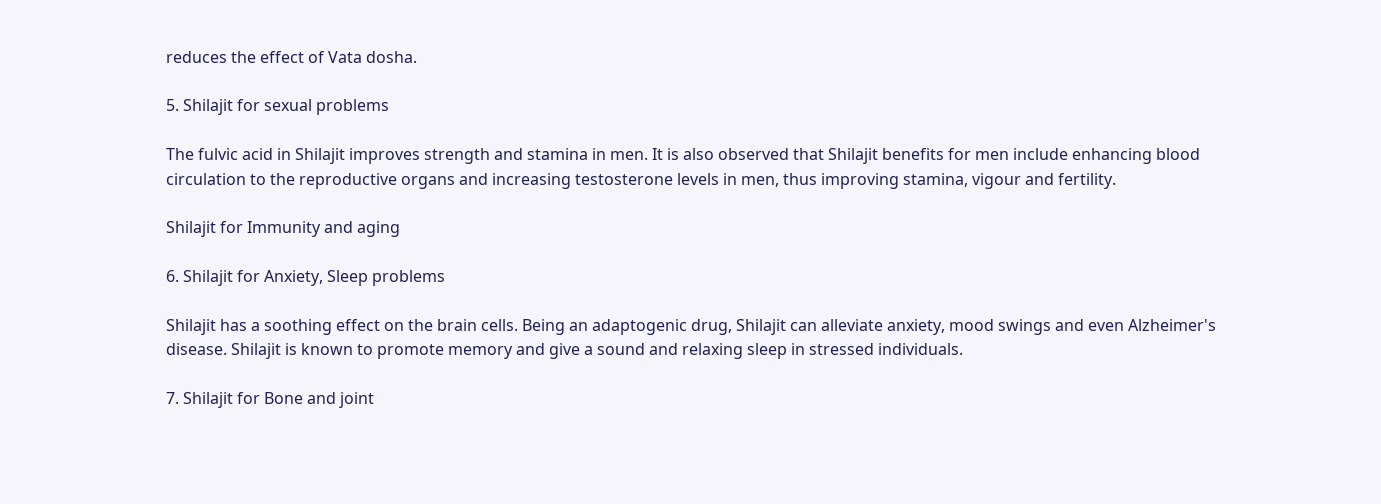reduces the effect of Vata dosha.

5. Shilajit for sexual problems

The fulvic acid in Shilajit improves strength and stamina in men. It is also observed that Shilajit benefits for men include enhancing blood circulation to the reproductive organs and increasing testosterone levels in men, thus improving stamina, vigour and fertility.

Shilajit for Immunity and aging

6. Shilajit for Anxiety, Sleep problems

Shilajit has a soothing effect on the brain cells. Being an adaptogenic drug, Shilajit can alleviate anxiety, mood swings and even Alzheimer's disease. Shilajit is known to promote memory and give a sound and relaxing sleep in stressed individuals.

7. Shilajit for Bone and joint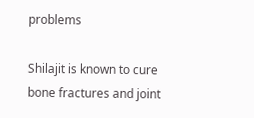problems

Shilajit is known to cure bone fractures and joint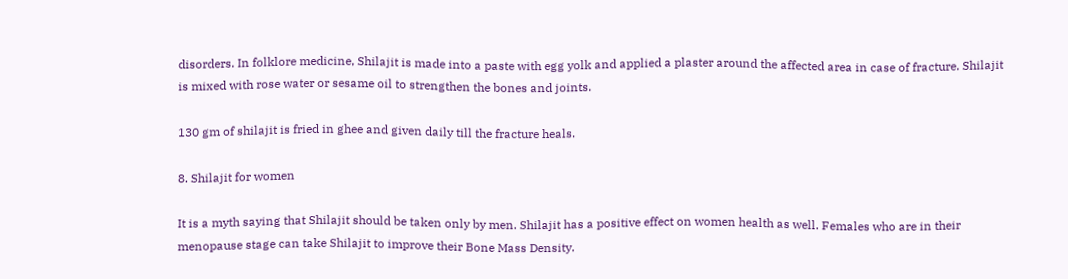disorders. In folklore medicine, Shilajit is made into a paste with egg yolk and applied a plaster around the affected area in case of fracture. Shilajit is mixed with rose water or sesame oil to strengthen the bones and joints.

130 gm of shilajit is fried in ghee and given daily till the fracture heals.

8. Shilajit for women

It is a myth saying that Shilajit should be taken only by men. Shilajit has a positive effect on women health as well. Females who are in their menopause stage can take Shilajit to improve their Bone Mass Density.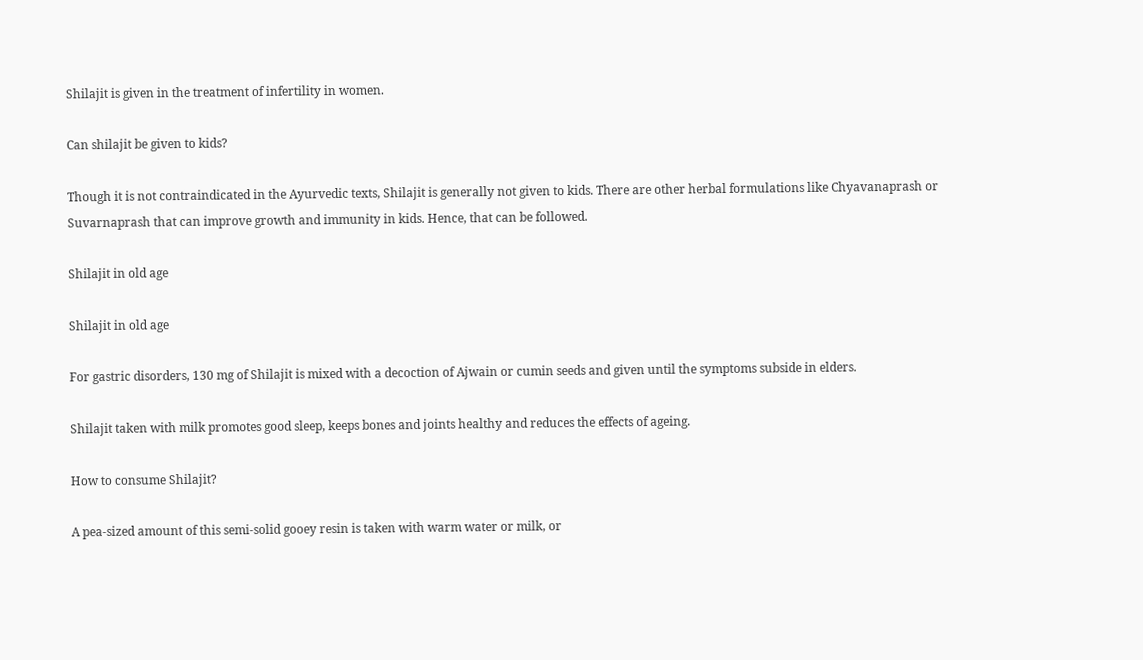Shilajit is given in the treatment of infertility in women.

Can shilajit be given to kids?

Though it is not contraindicated in the Ayurvedic texts, Shilajit is generally not given to kids. There are other herbal formulations like Chyavanaprash or Suvarnaprash that can improve growth and immunity in kids. Hence, that can be followed.

Shilajit in old age

Shilajit in old age

For gastric disorders, 130 mg of Shilajit is mixed with a decoction of Ajwain or cumin seeds and given until the symptoms subside in elders.

Shilajit taken with milk promotes good sleep, keeps bones and joints healthy and reduces the effects of ageing.

How to consume Shilajit?

A pea-sized amount of this semi-solid gooey resin is taken with warm water or milk, or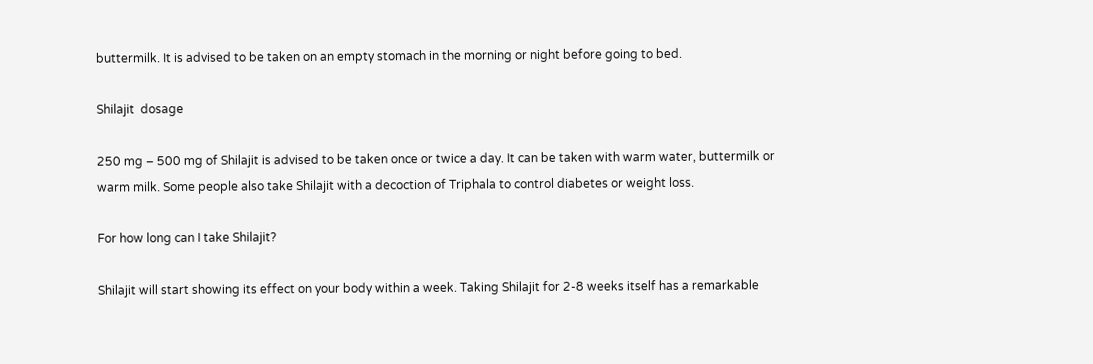buttermilk. It is advised to be taken on an empty stomach in the morning or night before going to bed.

Shilajit  dosage

250 mg – 500 mg of Shilajit is advised to be taken once or twice a day. It can be taken with warm water, buttermilk or warm milk. Some people also take Shilajit with a decoction of Triphala to control diabetes or weight loss.

For how long can I take Shilajit?

Shilajit will start showing its effect on your body within a week. Taking Shilajit for 2-8 weeks itself has a remarkable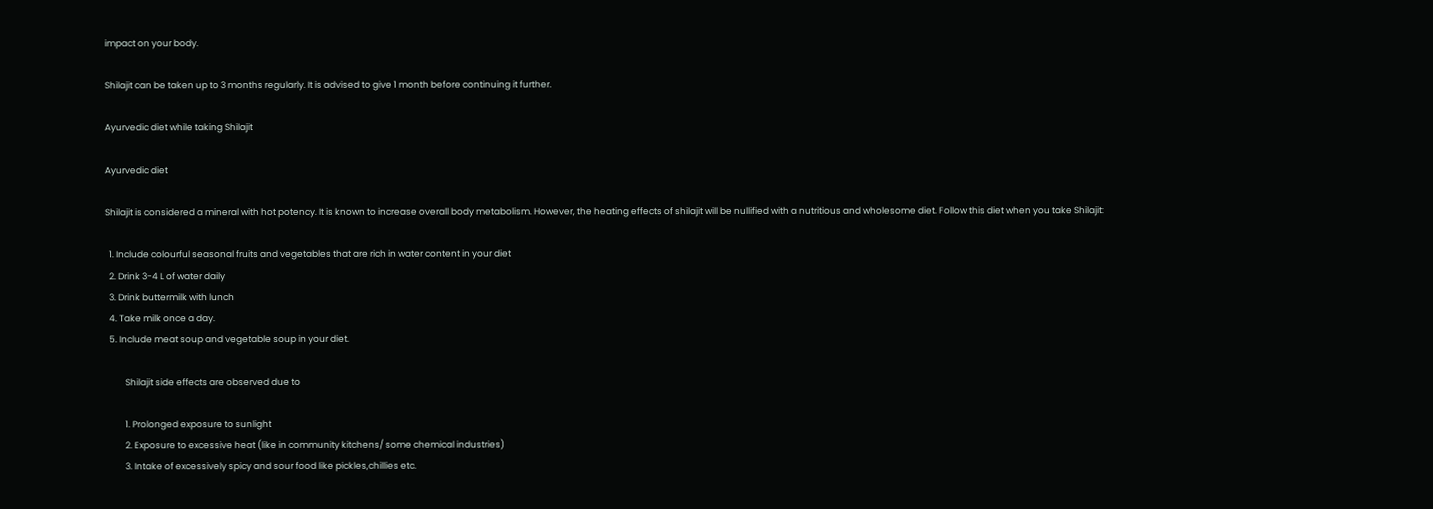impact on your body.

Shilajit can be taken up to 3 months regularly. It is advised to give 1 month before continuing it further.

Ayurvedic diet while taking Shilajit

Ayurvedic diet

Shilajit is considered a mineral with hot potency. It is known to increase overall body metabolism. However, the heating effects of shilajit will be nullified with a nutritious and wholesome diet. Follow this diet when you take Shilajit:

  1. Include colourful seasonal fruits and vegetables that are rich in water content in your diet
  2. Drink 3-4 L of water daily
  3. Drink buttermilk with lunch
  4. Take milk once a day.
  5. Include meat soup and vegetable soup in your diet.

          Shilajit side effects are observed due to

          1. Prolonged exposure to sunlight
          2. Exposure to excessive heat (like in community kitchens/ some chemical industries)
          3. Intake of excessively spicy and sour food like pickles,chillies etc.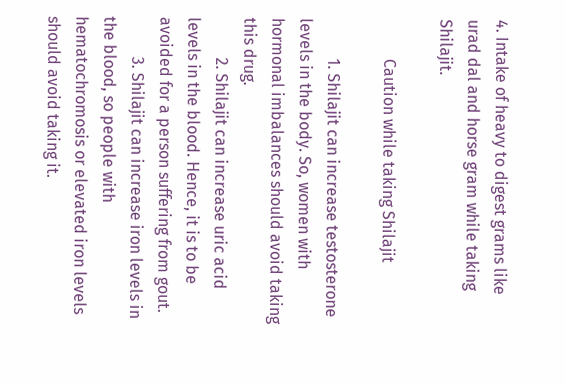4. Intake of heavy to digest grams like urad dal and horse gram while taking Shilajit.

          Caution while taking Shilajit

          1. Shilajit can increase testosterone levels in the body. So, women with hormonal imbalances should avoid taking this drug.
          2. Shilajit can increase uric acid levels in the blood. Hence, it is to be avoided for a person suffering from gout.
          3. Shilajit can increase iron levels in the blood, so people with hematochromosis or elevated iron levels should avoid taking it.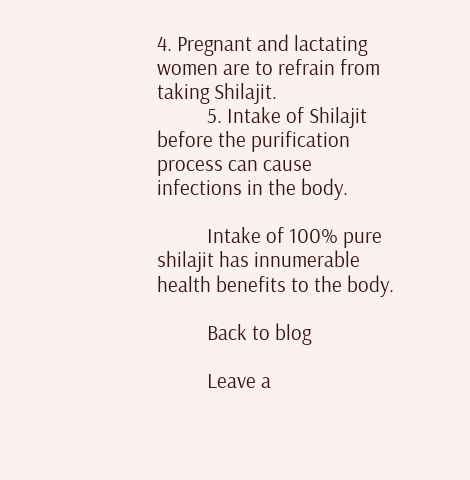4. Pregnant and lactating women are to refrain from taking Shilajit.
          5. Intake of Shilajit before the purification process can cause infections in the body.

          Intake of 100% pure shilajit has innumerable health benefits to the body.

          Back to blog

          Leave a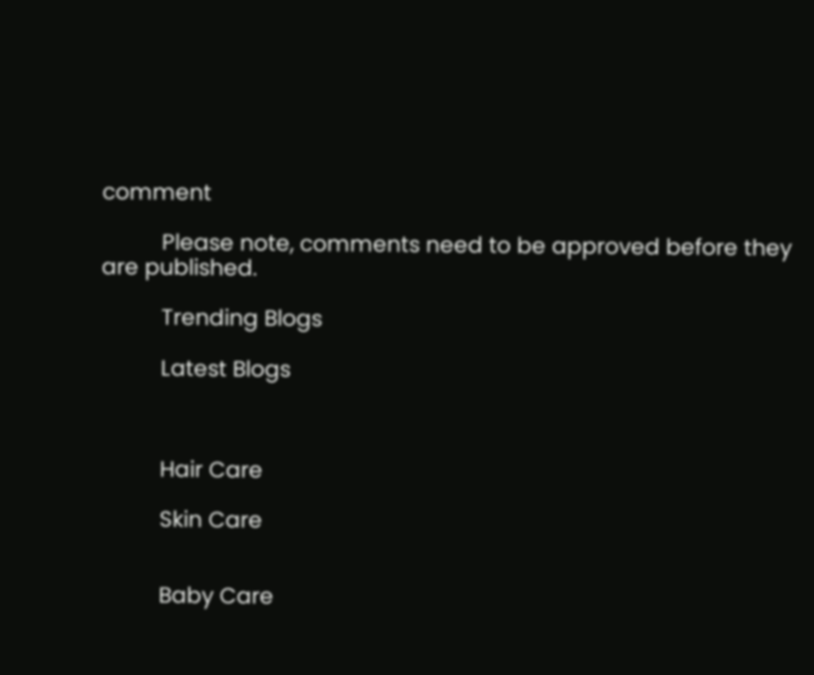comment

          Please note, comments need to be approved before they are published.

          Trending Blogs

          Latest Blogs



          Hair Care

          Skin Care


          Baby Care